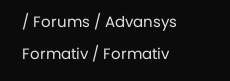/ Forums / Advansys Formativ / Formativ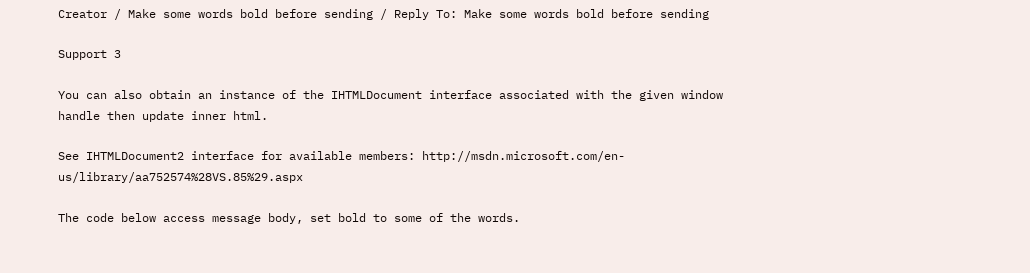Creator / Make some words bold before sending / Reply To: Make some words bold before sending

Support 3

You can also obtain an instance of the IHTMLDocument interface associated with the given window handle then update inner html.

See IHTMLDocument2 interface for available members: http://msdn.microsoft.com/en-us/library/aa752574%28VS.85%29.aspx

The code below access message body, set bold to some of the words.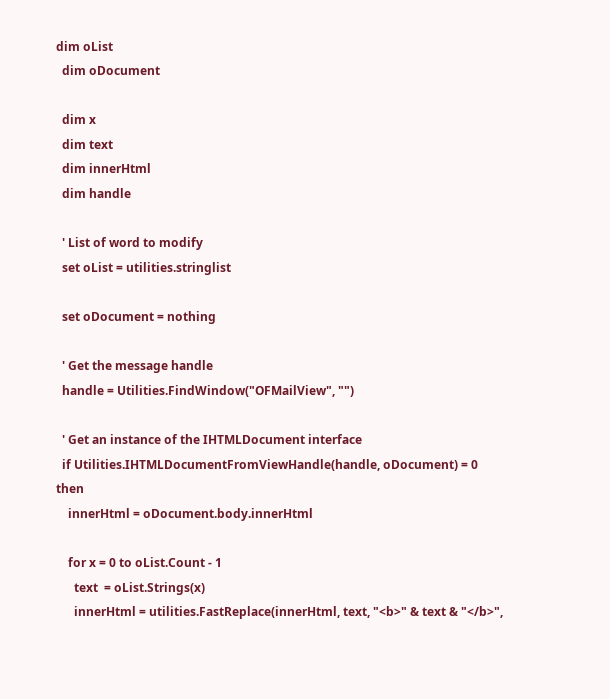dim oList
  dim oDocument

  dim x
  dim text
  dim innerHtml
  dim handle

  ' List of word to modify
  set oList = utilities.stringlist

  set oDocument = nothing

  ' Get the message handle
  handle = Utilities.FindWindow("OFMailView", "")

  ' Get an instance of the IHTMLDocument interface
  if Utilities.IHTMLDocumentFromViewHandle(handle, oDocument) = 0 then
    innerHtml = oDocument.body.innerHtml

    for x = 0 to oList.Count - 1
      text  = oList.Strings(x)
      innerHtml = utilities.FastReplace(innerHtml, text, "<b>" & text & "</b>",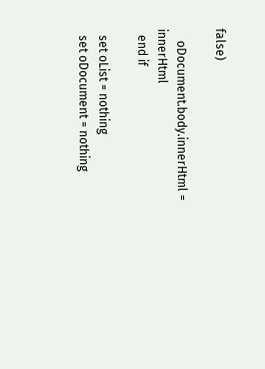false)

    oDocument.body.innerHtml = innerHtml
  end if

  set oList = nothing
  set oDocument = nothing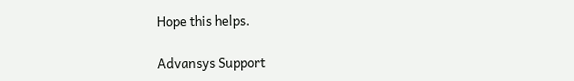Hope this helps.

Advansys Support